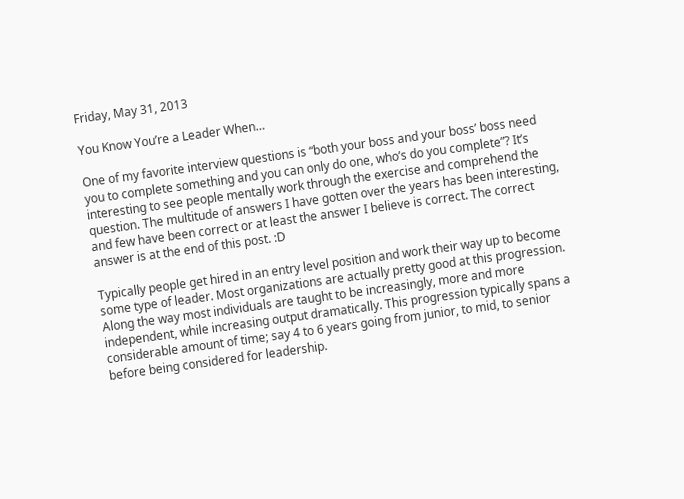Friday, May 31, 2013

You Know You’re a Leader When…

One of my favorite interview questions is “both your boss and your boss’ boss need you to complete something and you can only do one, who’s do you complete”? It’s interesting to see people mentally work through the exercise and comprehend the question. The multitude of answers I have gotten over the years has been interesting, and few have been correct or at least the answer I believe is correct. The correct answer is at the end of this post. :D

Typically people get hired in an entry level position and work their way up to become some type of leader. Most organizations are actually pretty good at this progression. Along the way most individuals are taught to be increasingly, more and more independent, while increasing output dramatically. This progression typically spans a considerable amount of time; say 4 to 6 years going from junior, to mid, to senior before being considered for leadership.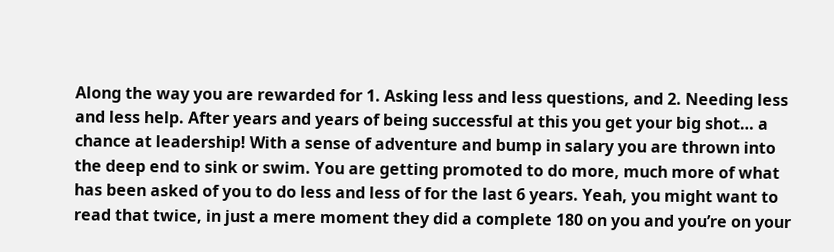Along the way you are rewarded for 1. Asking less and less questions, and 2. Needing less and less help. After years and years of being successful at this you get your big shot… a chance at leadership! With a sense of adventure and bump in salary you are thrown into the deep end to sink or swim. You are getting promoted to do more, much more of what has been asked of you to do less and less of for the last 6 years. Yeah, you might want to read that twice, in just a mere moment they did a complete 180 on you and you’re on your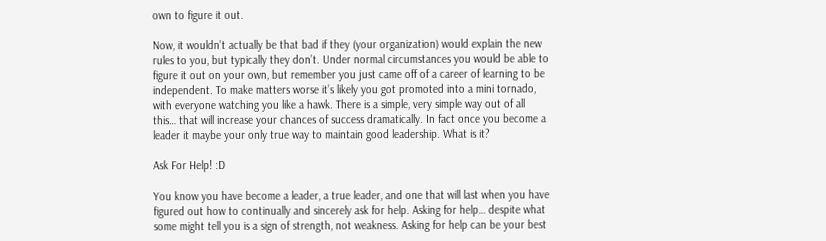own to figure it out.

Now, it wouldn’t actually be that bad if they (your organization) would explain the new rules to you, but typically they don’t. Under normal circumstances you would be able to figure it out on your own, but remember you just came off of a career of learning to be independent. To make matters worse it’s likely you got promoted into a mini tornado, with everyone watching you like a hawk. There is a simple, very simple way out of all this… that will increase your chances of success dramatically. In fact once you become a leader it maybe your only true way to maintain good leadership. What is it?

Ask For Help! :D

You know you have become a leader, a true leader, and one that will last when you have figured out how to continually and sincerely ask for help. Asking for help… despite what some might tell you is a sign of strength, not weakness. Asking for help can be your best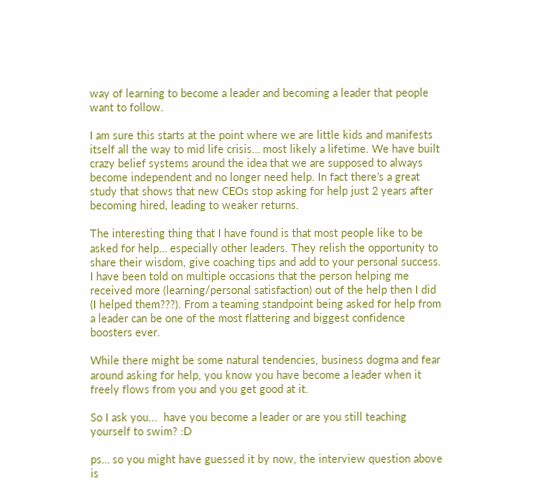way of learning to become a leader and becoming a leader that people want to follow.

I am sure this starts at the point where we are little kids and manifests itself all the way to mid life crisis… most likely a lifetime. We have built crazy belief systems around the idea that we are supposed to always become independent and no longer need help. In fact there’s a great study that shows that new CEOs stop asking for help just 2 years after becoming hired, leading to weaker returns.

The interesting thing that I have found is that most people like to be asked for help… especially other leaders. They relish the opportunity to share their wisdom, give coaching tips and add to your personal success. I have been told on multiple occasions that the person helping me received more (learning/personal satisfaction) out of the help then I did (I helped them???). From a teaming standpoint being asked for help from a leader can be one of the most flattering and biggest confidence boosters ever.

While there might be some natural tendencies, business dogma and fear around asking for help, you know you have become a leader when it freely flows from you and you get good at it.

So I ask you...  have you become a leader or are you still teaching yourself to swim? :D

ps… so you might have guessed it by now, the interview question above is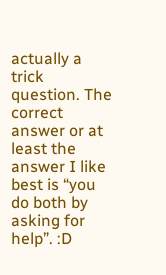actually a trick question. The correct answer or at least the answer I like best is “you do both by asking for help”. :D